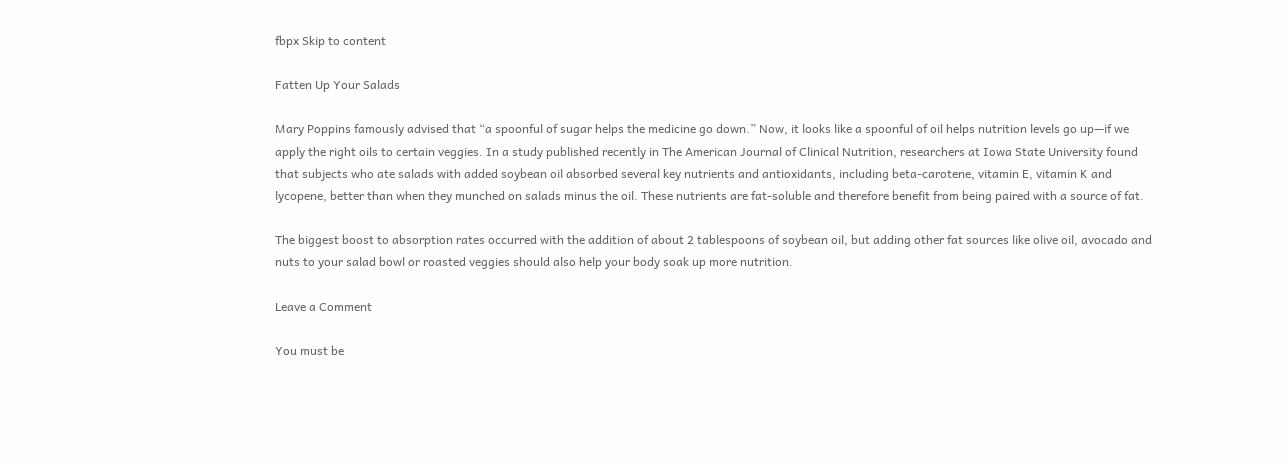fbpx Skip to content

Fatten Up Your Salads

Mary Poppins famously advised that “a spoonful of sugar helps the medicine go down.” Now, it looks like a spoonful of oil helps nutrition levels go up—if we apply the right oils to certain veggies. In a study published recently in The American Journal of Clinical Nutrition, researchers at Iowa State University found that subjects who ate salads with added soybean oil absorbed several key nutrients and antioxidants, including beta-carotene, vitamin E, vitamin K and lycopene, better than when they munched on salads minus the oil. These nutrients are fat-soluble and therefore benefit from being paired with a source of fat.

The biggest boost to absorption rates occurred with the addition of about 2 tablespoons of soybean oil, but adding other fat sources like olive oil, avocado and nuts to your salad bowl or roasted veggies should also help your body soak up more nutrition.

Leave a Comment

You must be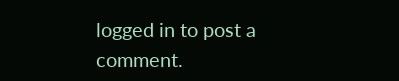logged in to post a comment.